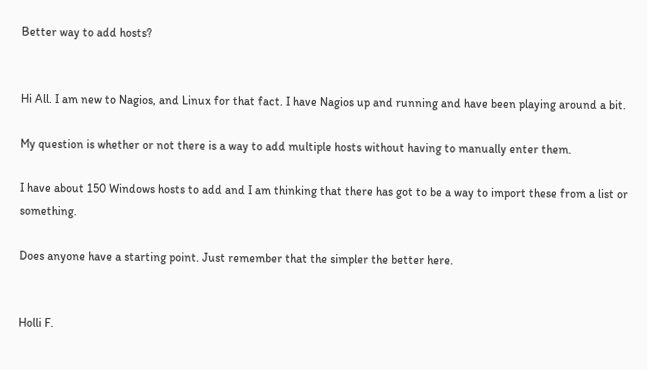Better way to add hosts?


Hi All. I am new to Nagios, and Linux for that fact. I have Nagios up and running and have been playing around a bit.

My question is whether or not there is a way to add multiple hosts without having to manually enter them.

I have about 150 Windows hosts to add and I am thinking that there has got to be a way to import these from a list or something.

Does anyone have a starting point. Just remember that the simpler the better here.


Holli F.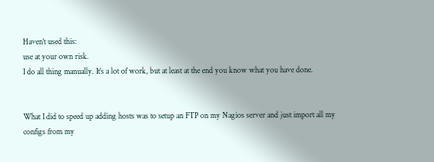Haven’t used this:
use at your own risk.
I do all thing manually. It’s a lot of work, but at least at the end you know what you have done.


What I did to speed up adding hosts was to setup an FTP on my Nagios server and just import all my configs from my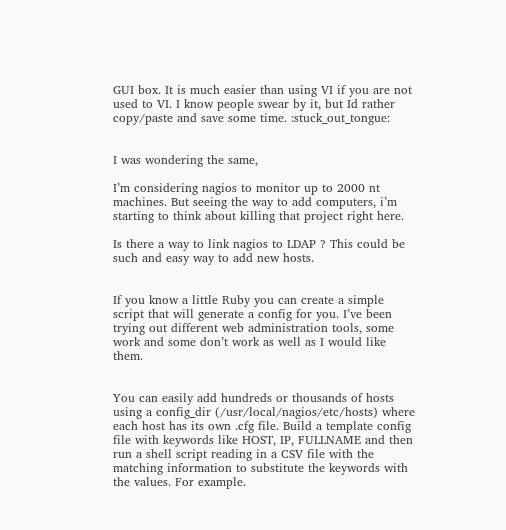GUI box. It is much easier than using VI if you are not used to VI. I know people swear by it, but Id rather copy/paste and save some time. :stuck_out_tongue:


I was wondering the same,

I’m considering nagios to monitor up to 2000 nt machines. But seeing the way to add computers, i’m starting to think about killing that project right here.

Is there a way to link nagios to LDAP ? This could be such and easy way to add new hosts.


If you know a little Ruby you can create a simple script that will generate a config for you. I’ve been trying out different web administration tools, some work and some don’t work as well as I would like them.


You can easily add hundreds or thousands of hosts using a config_dir (/usr/local/nagios/etc/hosts) where each host has its own .cfg file. Build a template config file with keywords like HOST, IP, FULLNAME and then run a shell script reading in a CSV file with the matching information to substitute the keywords with the values. For example.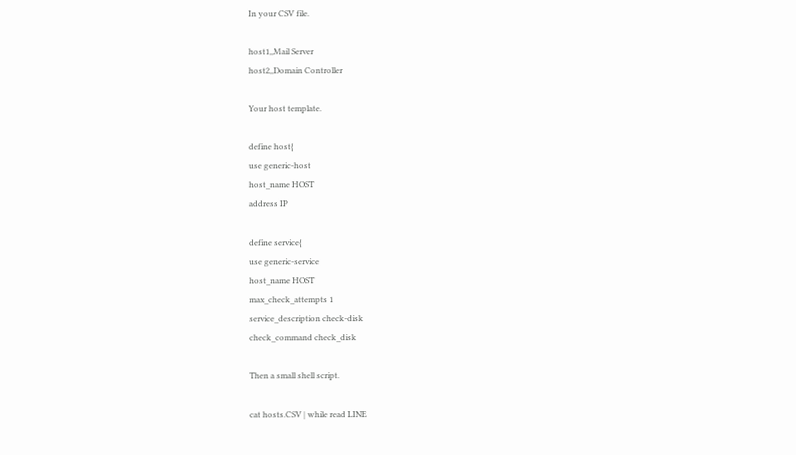In your CSV file.

host1,,Mail Server
host2,,Domain Controller

Your host template.

define host{
use generic-host
host_name HOST
address IP

define service{
use generic-service
host_name HOST
max_check_attempts 1
service_description check-disk
check_command check_disk

Then a small shell script.

cat hosts.CSV | while read LINE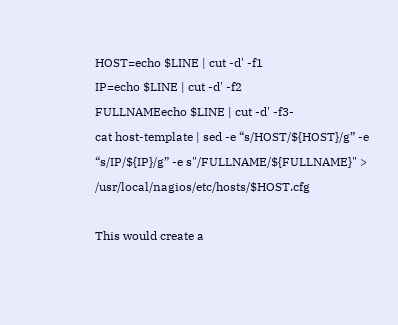HOST=echo $LINE | cut -d' -f1
IP=echo $LINE | cut -d' -f2
FULLNAMEecho $LINE | cut -d' -f3-
cat host-template | sed -e “s/HOST/${HOST}/g” -e “s/IP/${IP}/g” -e s"/FULLNAME/${FULLNAME}" > /usr/local/nagios/etc/hosts/$HOST.cfg

This would create a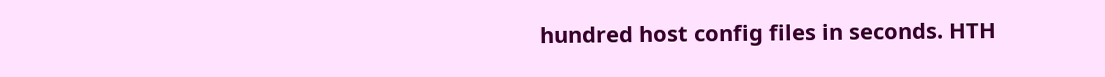hundred host config files in seconds. HTH